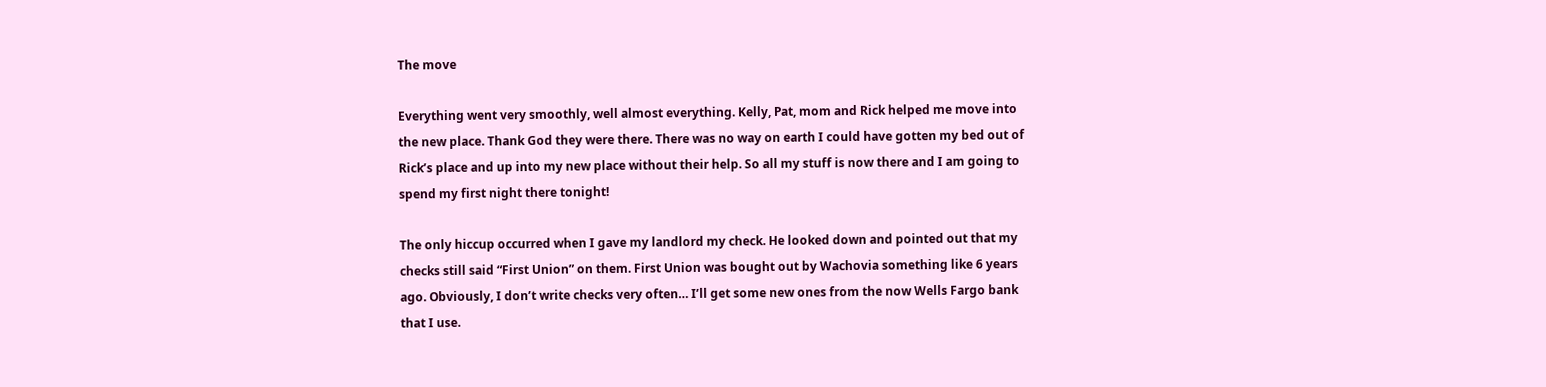The move

Everything went very smoothly, well almost everything. Kelly, Pat, mom and Rick helped me move into the new place. Thank God they were there. There was no way on earth I could have gotten my bed out of Rick’s place and up into my new place without their help. So all my stuff is now there and I am going to spend my first night there tonight!

The only hiccup occurred when I gave my landlord my check. He looked down and pointed out that my checks still said “First Union” on them. First Union was bought out by Wachovia something like 6 years ago. Obviously, I don’t write checks very often… I’ll get some new ones from the now Wells Fargo bank that I use.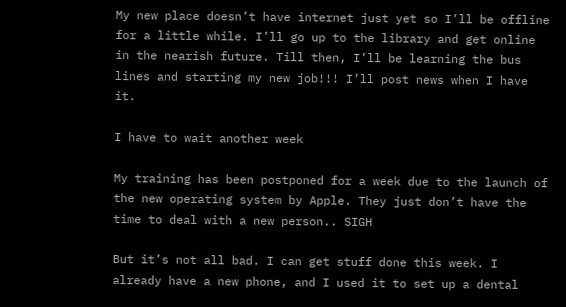My new place doesn’t have internet just yet so I’ll be offline for a little while. I’ll go up to the library and get online in the nearish future. Till then, I’ll be learning the bus lines and starting my new job!!! I’ll post news when I have it.

I have to wait another week

My training has been postponed for a week due to the launch of the new operating system by Apple. They just don’t have the time to deal with a new person.. SIGH

But it’s not all bad. I can get stuff done this week. I already have a new phone, and I used it to set up a dental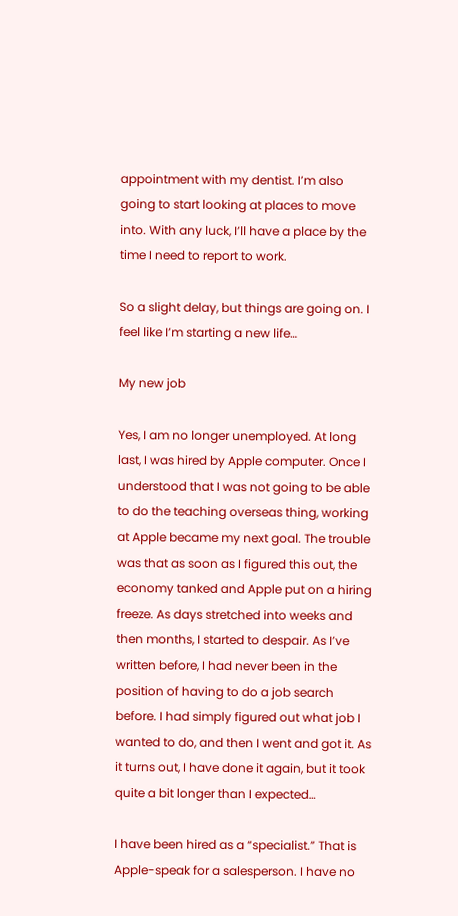appointment with my dentist. I’m also going to start looking at places to move into. With any luck, I’ll have a place by the time I need to report to work.

So a slight delay, but things are going on. I feel like I’m starting a new life…

My new job

Yes, I am no longer unemployed. At long last, I was hired by Apple computer. Once I understood that I was not going to be able to do the teaching overseas thing, working at Apple became my next goal. The trouble was that as soon as I figured this out, the economy tanked and Apple put on a hiring freeze. As days stretched into weeks and then months, I started to despair. As I’ve written before, I had never been in the position of having to do a job search before. I had simply figured out what job I wanted to do, and then I went and got it. As it turns out, I have done it again, but it took quite a bit longer than I expected…

I have been hired as a “specialist.” That is Apple-speak for a salesperson. I have no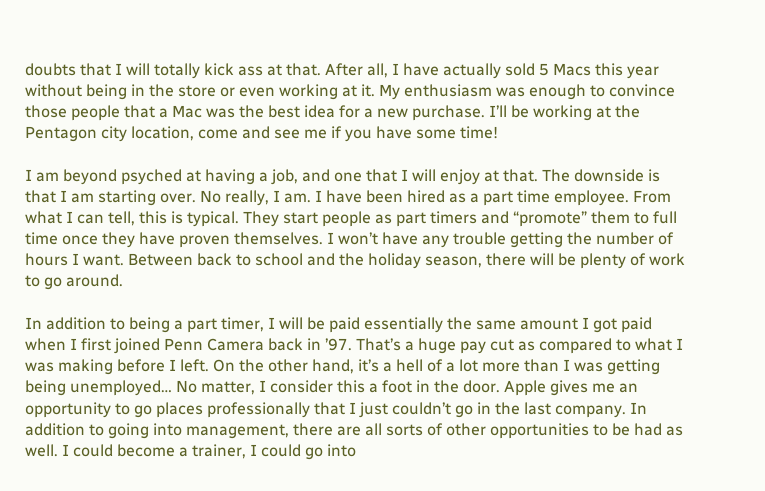doubts that I will totally kick ass at that. After all, I have actually sold 5 Macs this year without being in the store or even working at it. My enthusiasm was enough to convince those people that a Mac was the best idea for a new purchase. I’ll be working at the Pentagon city location, come and see me if you have some time!

I am beyond psyched at having a job, and one that I will enjoy at that. The downside is that I am starting over. No really, I am. I have been hired as a part time employee. From what I can tell, this is typical. They start people as part timers and “promote” them to full time once they have proven themselves. I won’t have any trouble getting the number of hours I want. Between back to school and the holiday season, there will be plenty of work to go around.

In addition to being a part timer, I will be paid essentially the same amount I got paid when I first joined Penn Camera back in ’97. That’s a huge pay cut as compared to what I was making before I left. On the other hand, it’s a hell of a lot more than I was getting being unemployed… No matter, I consider this a foot in the door. Apple gives me an opportunity to go places professionally that I just couldn’t go in the last company. In addition to going into management, there are all sorts of other opportunities to be had as well. I could become a trainer, I could go into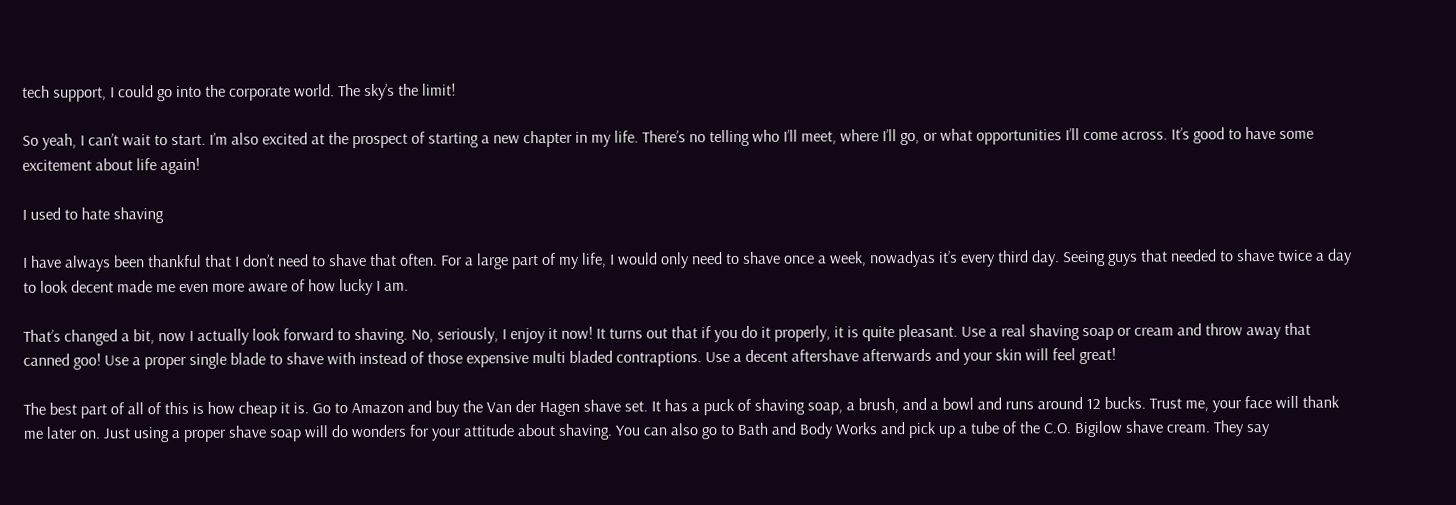tech support, I could go into the corporate world. The sky’s the limit!

So yeah, I can’t wait to start. I’m also excited at the prospect of starting a new chapter in my life. There’s no telling who I’ll meet, where I’ll go, or what opportunities I’ll come across. It’s good to have some excitement about life again!

I used to hate shaving

I have always been thankful that I don’t need to shave that often. For a large part of my life, I would only need to shave once a week, nowadyas it’s every third day. Seeing guys that needed to shave twice a day to look decent made me even more aware of how lucky I am.

That’s changed a bit, now I actually look forward to shaving. No, seriously, I enjoy it now! It turns out that if you do it properly, it is quite pleasant. Use a real shaving soap or cream and throw away that canned goo! Use a proper single blade to shave with instead of those expensive multi bladed contraptions. Use a decent aftershave afterwards and your skin will feel great!

The best part of all of this is how cheap it is. Go to Amazon and buy the Van der Hagen shave set. It has a puck of shaving soap, a brush, and a bowl and runs around 12 bucks. Trust me, your face will thank me later on. Just using a proper shave soap will do wonders for your attitude about shaving. You can also go to Bath and Body Works and pick up a tube of the C.O. Bigilow shave cream. They say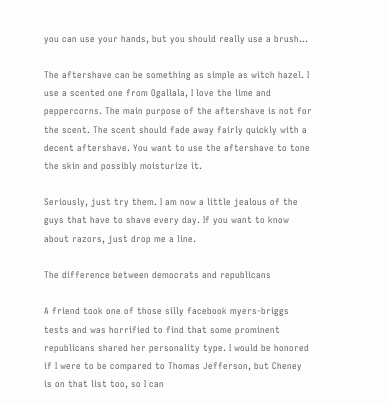you can use your hands, but you should really use a brush…

The aftershave can be something as simple as witch hazel. I use a scented one from Ogallala, I love the lime and peppercorns. The main purpose of the aftershave is not for the scent. The scent should fade away fairly quickly with a decent aftershave. You want to use the aftershave to tone the skin and possibly moisturize it.

Seriously, just try them. I am now a little jealous of the guys that have to shave every day. If you want to know about razors, just drop me a line.

The difference between democrats and republicans

A friend took one of those silly facebook myers-briggs tests and was horrified to find that some prominent republicans shared her personality type. I would be honored if I were to be compared to Thomas Jefferson, but Cheney is on that list too, so I can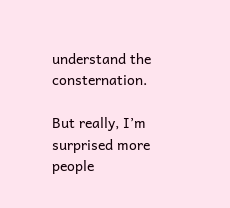understand the consternation.

But really, I’m surprised more people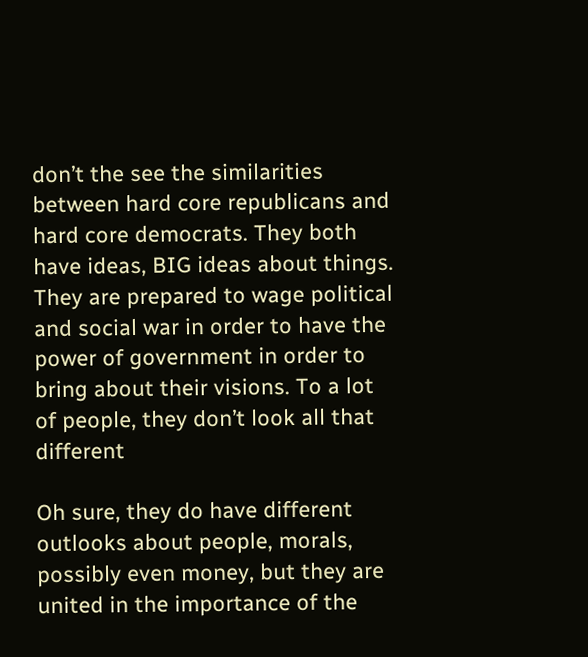don’t the see the similarities between hard core republicans and hard core democrats. They both have ideas, BIG ideas about things. They are prepared to wage political and social war in order to have the power of government in order to bring about their visions. To a lot of people, they don’t look all that different

Oh sure, they do have different outlooks about people, morals, possibly even money, but they are united in the importance of the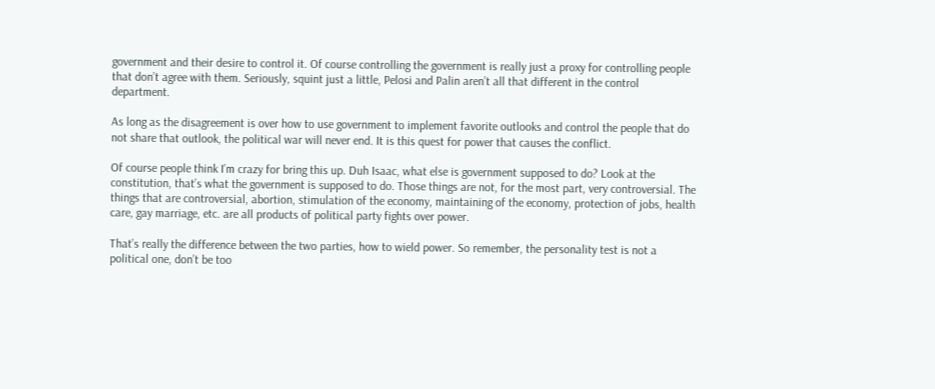government and their desire to control it. Of course controlling the government is really just a proxy for controlling people that don’t agree with them. Seriously, squint just a little, Pelosi and Palin aren’t all that different in the control department.

As long as the disagreement is over how to use government to implement favorite outlooks and control the people that do not share that outlook, the political war will never end. It is this quest for power that causes the conflict.

Of course people think I’m crazy for bring this up. Duh Isaac, what else is government supposed to do? Look at the constitution, that’s what the government is supposed to do. Those things are not, for the most part, very controversial. The things that are controversial, abortion, stimulation of the economy, maintaining of the economy, protection of jobs, health care, gay marriage, etc. are all products of political party fights over power.

That’s really the difference between the two parties, how to wield power. So remember, the personality test is not a political one, don’t be too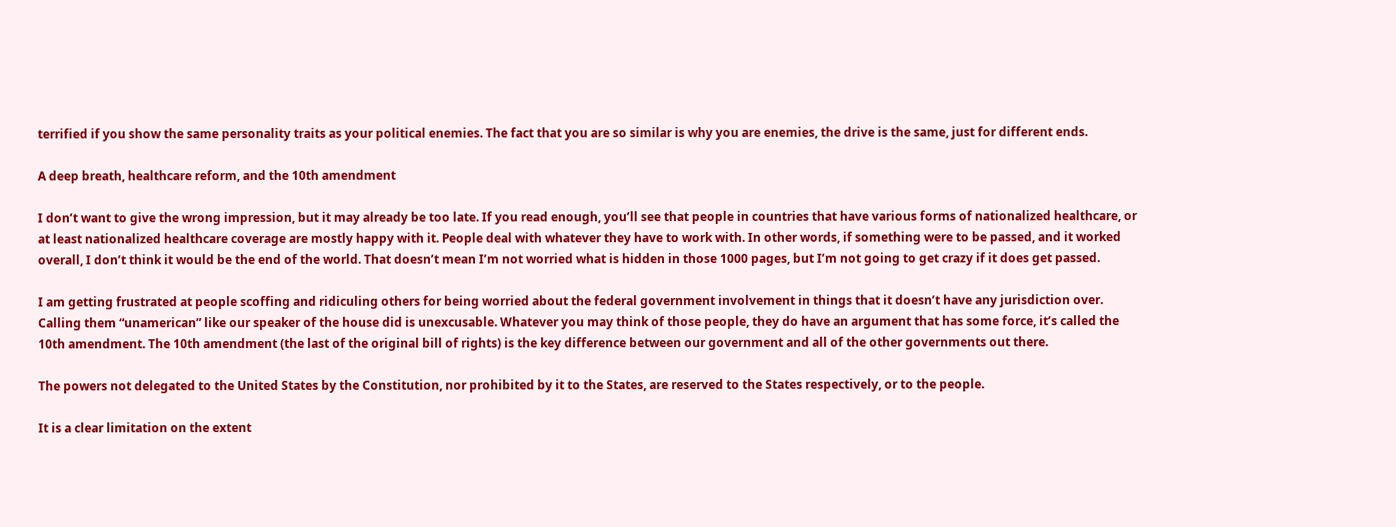terrified if you show the same personality traits as your political enemies. The fact that you are so similar is why you are enemies, the drive is the same, just for different ends.

A deep breath, healthcare reform, and the 10th amendment

I don’t want to give the wrong impression, but it may already be too late. If you read enough, you’ll see that people in countries that have various forms of nationalized healthcare, or at least nationalized healthcare coverage are mostly happy with it. People deal with whatever they have to work with. In other words, if something were to be passed, and it worked overall, I don’t think it would be the end of the world. That doesn’t mean I’m not worried what is hidden in those 1000 pages, but I’m not going to get crazy if it does get passed.

I am getting frustrated at people scoffing and ridiculing others for being worried about the federal government involvement in things that it doesn’t have any jurisdiction over. Calling them “unamerican” like our speaker of the house did is unexcusable. Whatever you may think of those people, they do have an argument that has some force, it’s called the 10th amendment. The 10th amendment (the last of the original bill of rights) is the key difference between our government and all of the other governments out there.

The powers not delegated to the United States by the Constitution, nor prohibited by it to the States, are reserved to the States respectively, or to the people.

It is a clear limitation on the extent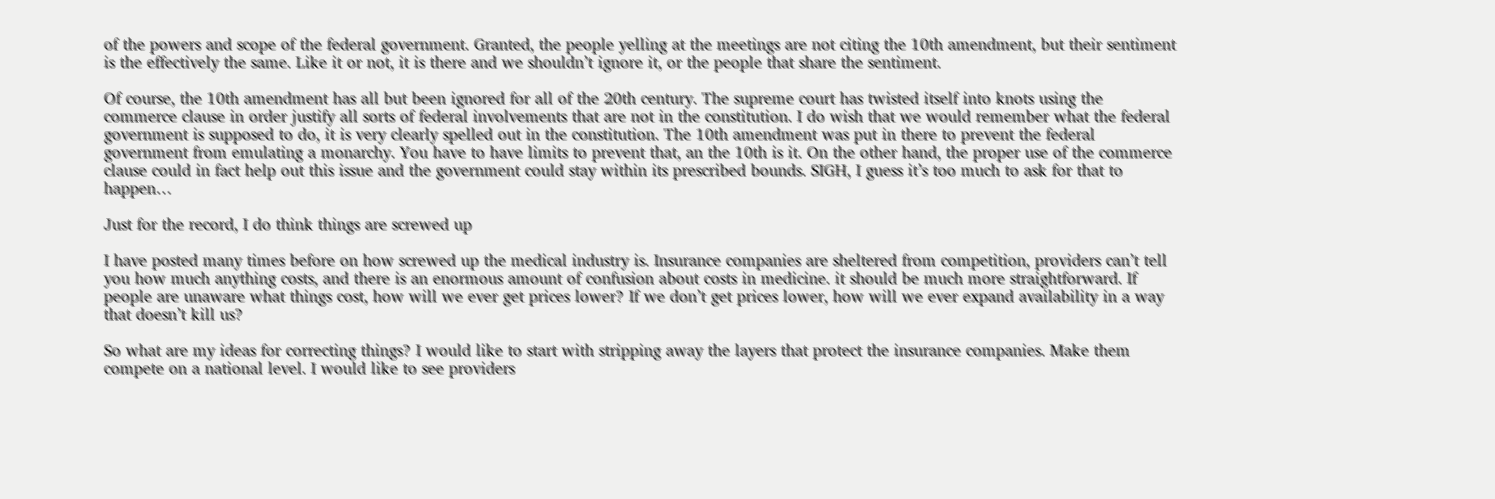of the powers and scope of the federal government. Granted, the people yelling at the meetings are not citing the 10th amendment, but their sentiment is the effectively the same. Like it or not, it is there and we shouldn’t ignore it, or the people that share the sentiment.

Of course, the 10th amendment has all but been ignored for all of the 20th century. The supreme court has twisted itself into knots using the commerce clause in order justify all sorts of federal involvements that are not in the constitution. I do wish that we would remember what the federal government is supposed to do, it is very clearly spelled out in the constitution. The 10th amendment was put in there to prevent the federal government from emulating a monarchy. You have to have limits to prevent that, an the 10th is it. On the other hand, the proper use of the commerce clause could in fact help out this issue and the government could stay within its prescribed bounds. SIGH, I guess it’s too much to ask for that to happen…

Just for the record, I do think things are screwed up

I have posted many times before on how screwed up the medical industry is. Insurance companies are sheltered from competition, providers can’t tell you how much anything costs, and there is an enormous amount of confusion about costs in medicine. it should be much more straightforward. If people are unaware what things cost, how will we ever get prices lower? If we don’t get prices lower, how will we ever expand availability in a way that doesn’t kill us?

So what are my ideas for correcting things? I would like to start with stripping away the layers that protect the insurance companies. Make them compete on a national level. I would like to see providers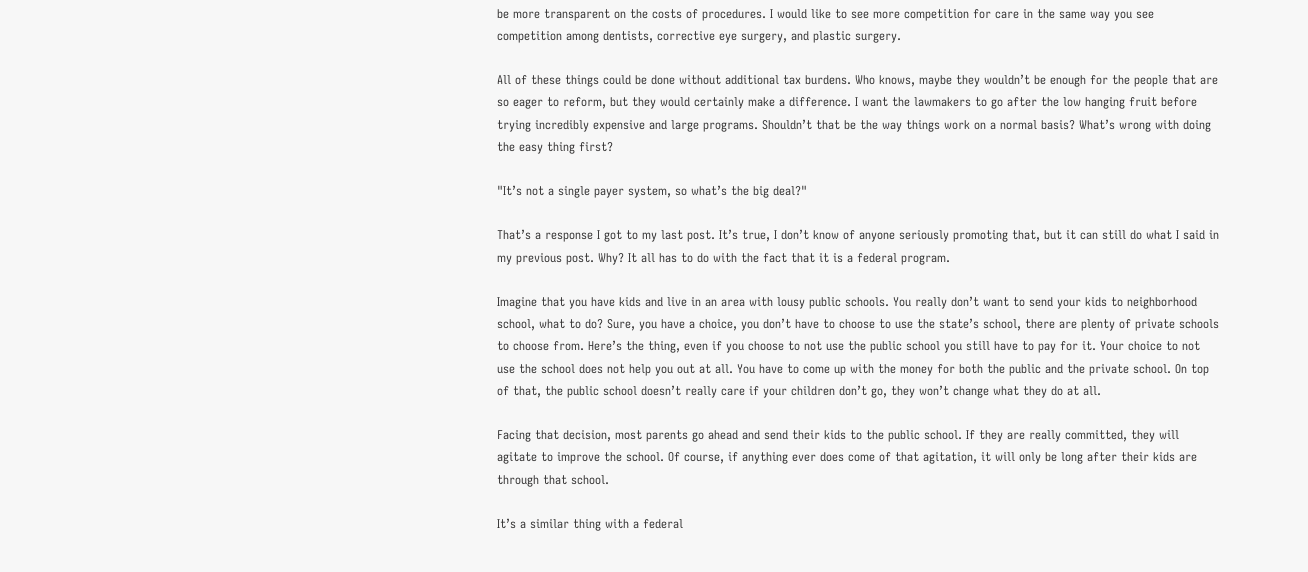be more transparent on the costs of procedures. I would like to see more competition for care in the same way you see competition among dentists, corrective eye surgery, and plastic surgery.

All of these things could be done without additional tax burdens. Who knows, maybe they wouldn’t be enough for the people that are so eager to reform, but they would certainly make a difference. I want the lawmakers to go after the low hanging fruit before trying incredibly expensive and large programs. Shouldn’t that be the way things work on a normal basis? What’s wrong with doing the easy thing first?

"It’s not a single payer system, so what’s the big deal?"

That’s a response I got to my last post. It’s true, I don’t know of anyone seriously promoting that, but it can still do what I said in my previous post. Why? It all has to do with the fact that it is a federal program.

Imagine that you have kids and live in an area with lousy public schools. You really don’t want to send your kids to neighborhood school, what to do? Sure, you have a choice, you don’t have to choose to use the state’s school, there are plenty of private schools to choose from. Here’s the thing, even if you choose to not use the public school you still have to pay for it. Your choice to not use the school does not help you out at all. You have to come up with the money for both the public and the private school. On top of that, the public school doesn’t really care if your children don’t go, they won’t change what they do at all.

Facing that decision, most parents go ahead and send their kids to the public school. If they are really committed, they will agitate to improve the school. Of course, if anything ever does come of that agitation, it will only be long after their kids are through that school.

It’s a similar thing with a federal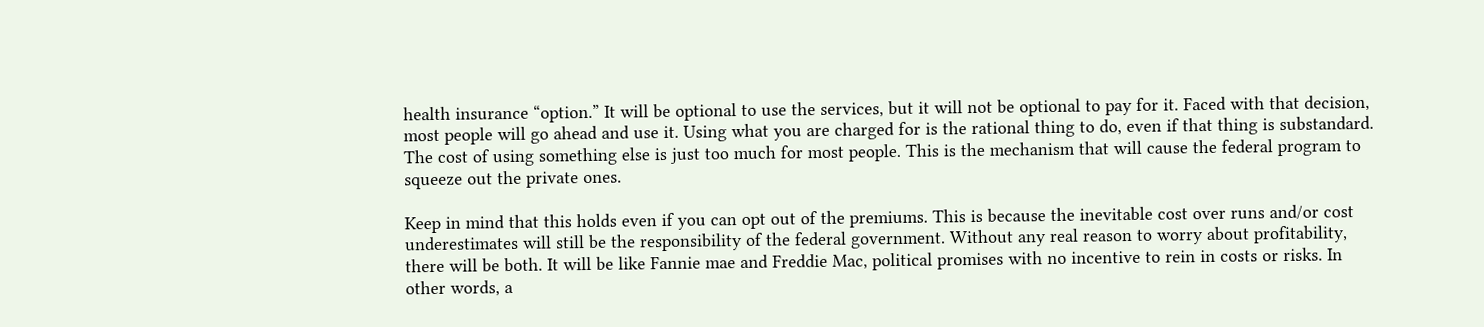health insurance “option.” It will be optional to use the services, but it will not be optional to pay for it. Faced with that decision, most people will go ahead and use it. Using what you are charged for is the rational thing to do, even if that thing is substandard. The cost of using something else is just too much for most people. This is the mechanism that will cause the federal program to squeeze out the private ones.

Keep in mind that this holds even if you can opt out of the premiums. This is because the inevitable cost over runs and/or cost underestimates will still be the responsibility of the federal government. Without any real reason to worry about profitability, there will be both. It will be like Fannie mae and Freddie Mac, political promises with no incentive to rein in costs or risks. In other words, a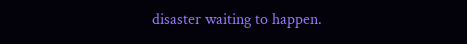disaster waiting to happen.